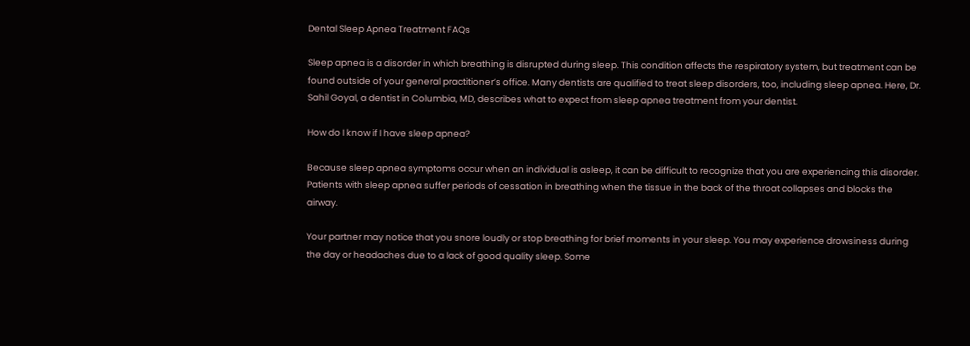Dental Sleep Apnea Treatment FAQs

Sleep apnea is a disorder in which breathing is disrupted during sleep. This condition affects the respiratory system, but treatment can be found outside of your general practitioner’s office. Many dentists are qualified to treat sleep disorders, too, including sleep apnea. Here, Dr. Sahil Goyal, a dentist in Columbia, MD, describes what to expect from sleep apnea treatment from your dentist.

How do I know if I have sleep apnea?

Because sleep apnea symptoms occur when an individual is asleep, it can be difficult to recognize that you are experiencing this disorder. Patients with sleep apnea suffer periods of cessation in breathing when the tissue in the back of the throat collapses and blocks the airway.

Your partner may notice that you snore loudly or stop breathing for brief moments in your sleep. You may experience drowsiness during the day or headaches due to a lack of good quality sleep. Some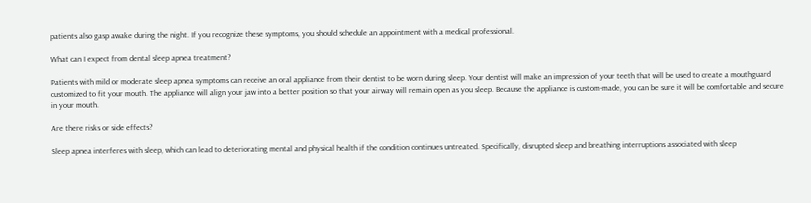patients also gasp awake during the night. If you recognize these symptoms, you should schedule an appointment with a medical professional.

What can I expect from dental sleep apnea treatment?

Patients with mild or moderate sleep apnea symptoms can receive an oral appliance from their dentist to be worn during sleep. Your dentist will make an impression of your teeth that will be used to create a mouthguard customized to fit your mouth. The appliance will align your jaw into a better position so that your airway will remain open as you sleep. Because the appliance is custom-made, you can be sure it will be comfortable and secure in your mouth.

Are there risks or side effects?

Sleep apnea interferes with sleep, which can lead to deteriorating mental and physical health if the condition continues untreated. Specifically, disrupted sleep and breathing interruptions associated with sleep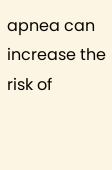apnea can increase the risk of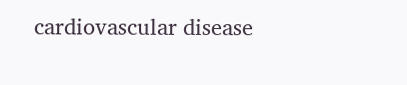cardiovascular disease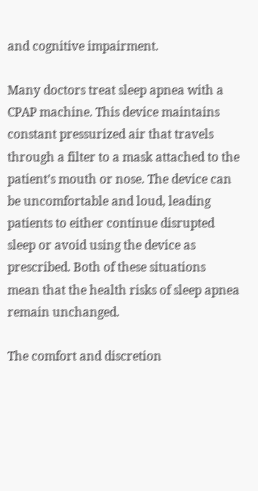and cognitive impairment.

Many doctors treat sleep apnea with a CPAP machine. This device maintains constant pressurized air that travels through a filter to a mask attached to the patient’s mouth or nose. The device can be uncomfortable and loud, leading patients to either continue disrupted sleep or avoid using the device as prescribed. Both of these situations mean that the health risks of sleep apnea remain unchanged.

The comfort and discretion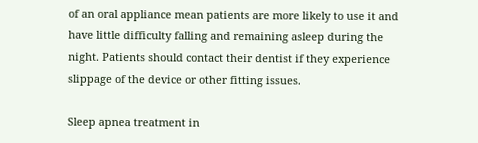of an oral appliance mean patients are more likely to use it and have little difficulty falling and remaining asleep during the night. Patients should contact their dentist if they experience slippage of the device or other fitting issues.

Sleep apnea treatment in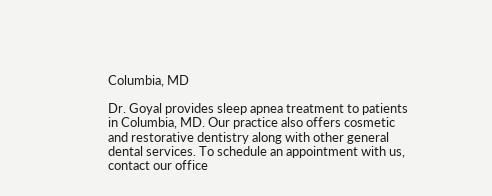Columbia, MD

Dr. Goyal provides sleep apnea treatment to patients in Columbia, MD. Our practice also offers cosmetic and restorative dentistry along with other general dental services. To schedule an appointment with us, contact our office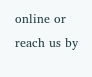online or reach us by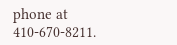phone at 410-670-8211.